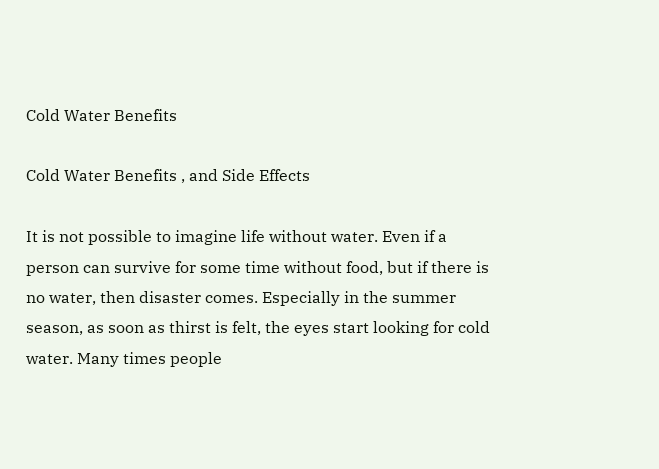Cold Water Benefits

Cold Water Benefits , and Side Effects

It is not possible to imagine life without water. Even if a person can survive for some time without food, but if there is no water, then disaster comes. Especially in the summer season, as soon as thirst is felt, the eyes start looking for cold water. Many times people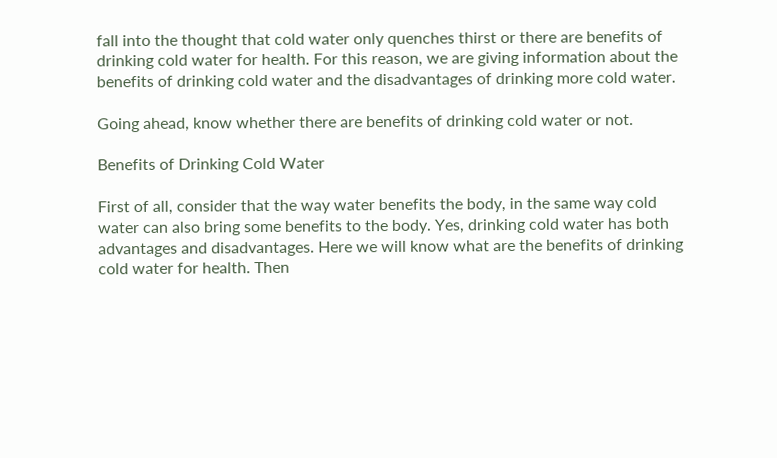fall into the thought that cold water only quenches thirst or there are benefits of drinking cold water for health. For this reason, we are giving information about the benefits of drinking cold water and the disadvantages of drinking more cold water.

Going ahead, know whether there are benefits of drinking cold water or not.

Benefits of Drinking Cold Water

First of all, consider that the way water benefits the body, in the same way cold water can also bring some benefits to the body. Yes, drinking cold water has both advantages and disadvantages. Here we will know what are the benefits of drinking cold water for health. Then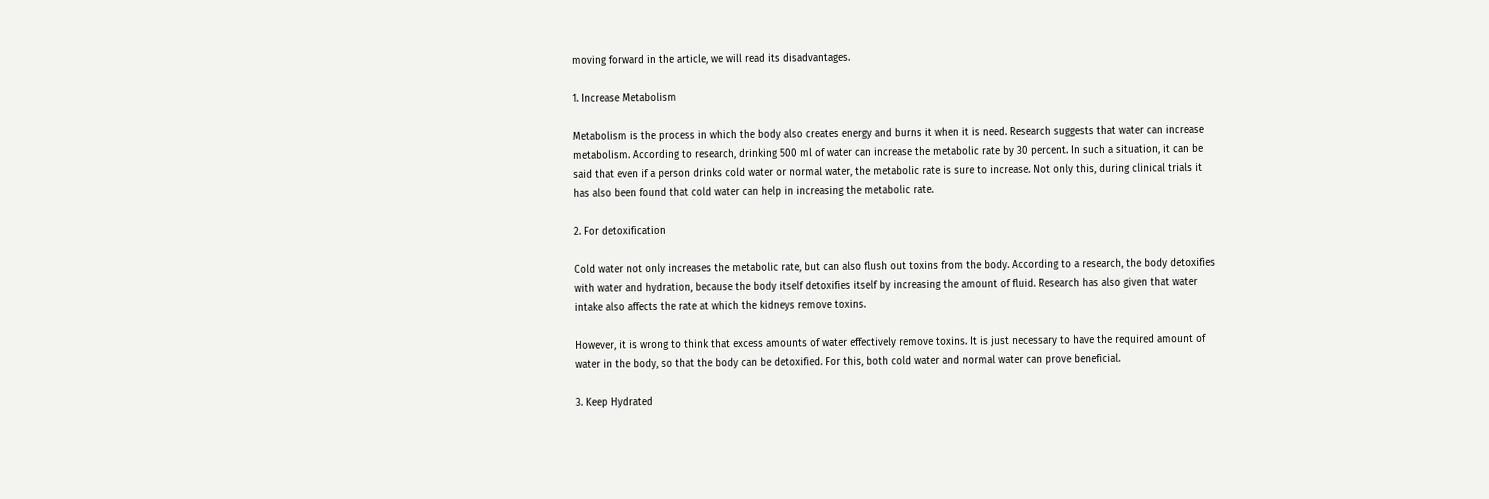moving forward in the article, we will read its disadvantages.

1. Increase Metabolism

Metabolism is the process in which the body also creates energy and burns it when it is need. Research suggests that water can increase metabolism. According to research, drinking 500 ml of water can increase the metabolic rate by 30 percent. In such a situation, it can be said that even if a person drinks cold water or normal water, the metabolic rate is sure to increase. Not only this, during clinical trials it has also been found that cold water can help in increasing the metabolic rate.

2. For detoxification

Cold water not only increases the metabolic rate, but can also flush out toxins from the body. According to a research, the body detoxifies with water and hydration, because the body itself detoxifies itself by increasing the amount of fluid. Research has also given that water intake also affects the rate at which the kidneys remove toxins.

However, it is wrong to think that excess amounts of water effectively remove toxins. It is just necessary to have the required amount of water in the body, so that the body can be detoxified. For this, both cold water and normal water can prove beneficial.

3. Keep Hydrated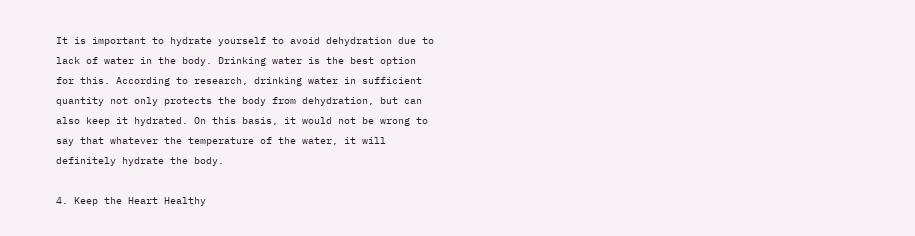It is important to hydrate yourself to avoid dehydration due to lack of water in the body. Drinking water is the best option for this. According to research, drinking water in sufficient quantity not only protects the body from dehydration, but can also keep it hydrated. On this basis, it would not be wrong to say that whatever the temperature of the water, it will definitely hydrate the body.

4. Keep the Heart Healthy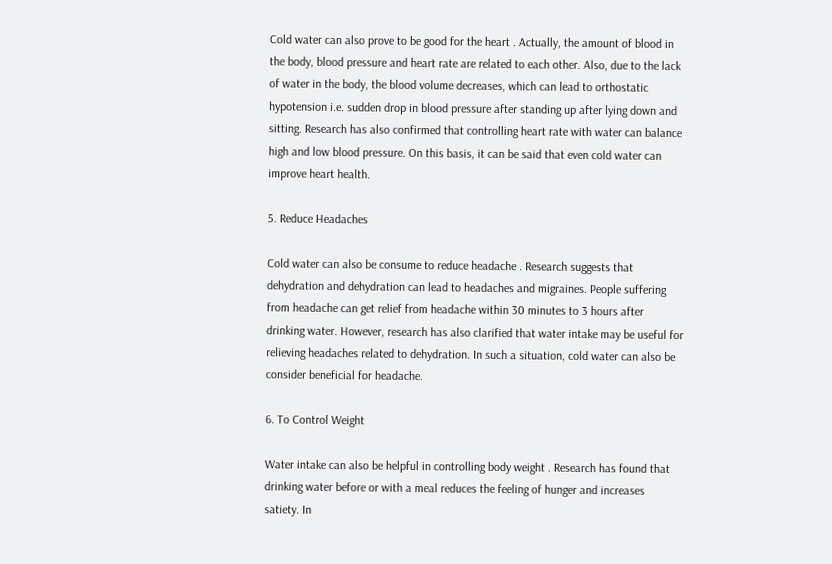Cold water can also prove to be good for the heart . Actually, the amount of blood in the body, blood pressure and heart rate are related to each other. Also, due to the lack of water in the body, the blood volume decreases, which can lead to orthostatic hypotension i.e. sudden drop in blood pressure after standing up after lying down and sitting. Research has also confirmed that controlling heart rate with water can balance high and low blood pressure. On this basis, it can be said that even cold water can improve heart health.

5. Reduce Headaches

Cold water can also be consume to reduce headache . Research suggests that dehydration and dehydration can lead to headaches and migraines. People suffering from headache can get relief from headache within 30 minutes to 3 hours after drinking water. However, research has also clarified that water intake may be useful for relieving headaches related to dehydration. In such a situation, cold water can also be consider beneficial for headache.

6. To Control Weight

Water intake can also be helpful in controlling body weight . Research has found that drinking water before or with a meal reduces the feeling of hunger and increases satiety. In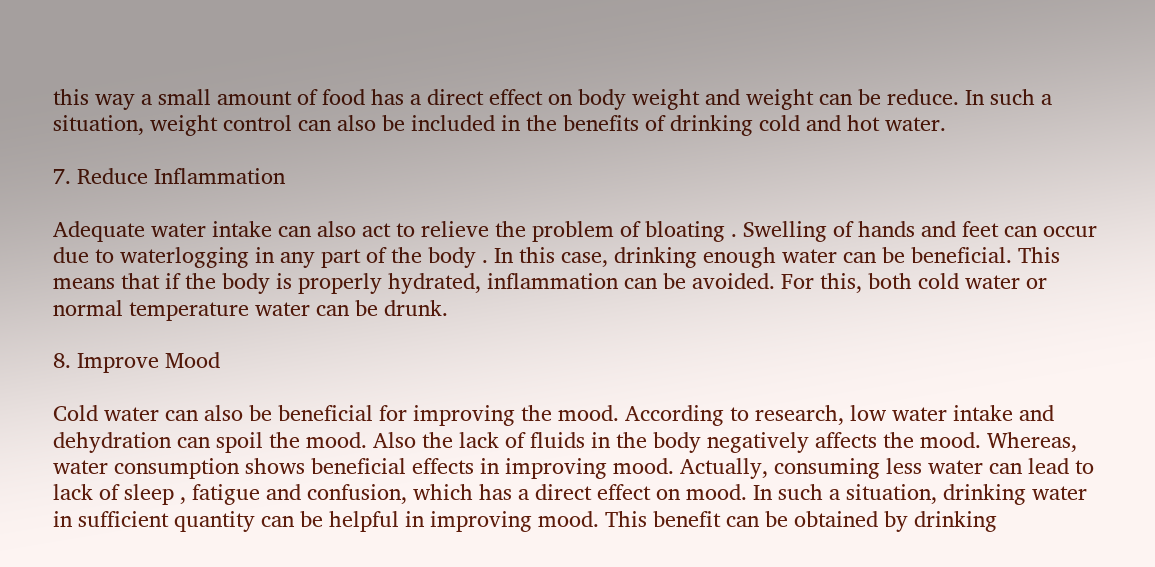this way a small amount of food has a direct effect on body weight and weight can be reduce. In such a situation, weight control can also be included in the benefits of drinking cold and hot water.

7. Reduce Inflammation

Adequate water intake can also act to relieve the problem of bloating . Swelling of hands and feet can occur due to waterlogging in any part of the body . In this case, drinking enough water can be beneficial. This means that if the body is properly hydrated, inflammation can be avoided. For this, both cold water or normal temperature water can be drunk.

8. Improve Mood

Cold water can also be beneficial for improving the mood. According to research, low water intake and dehydration can spoil the mood. Also the lack of fluids in the body negatively affects the mood. Whereas, water consumption shows beneficial effects in improving mood. Actually, consuming less water can lead to lack of sleep , fatigue and confusion, which has a direct effect on mood. In such a situation, drinking water in sufficient quantity can be helpful in improving mood. This benefit can be obtained by drinking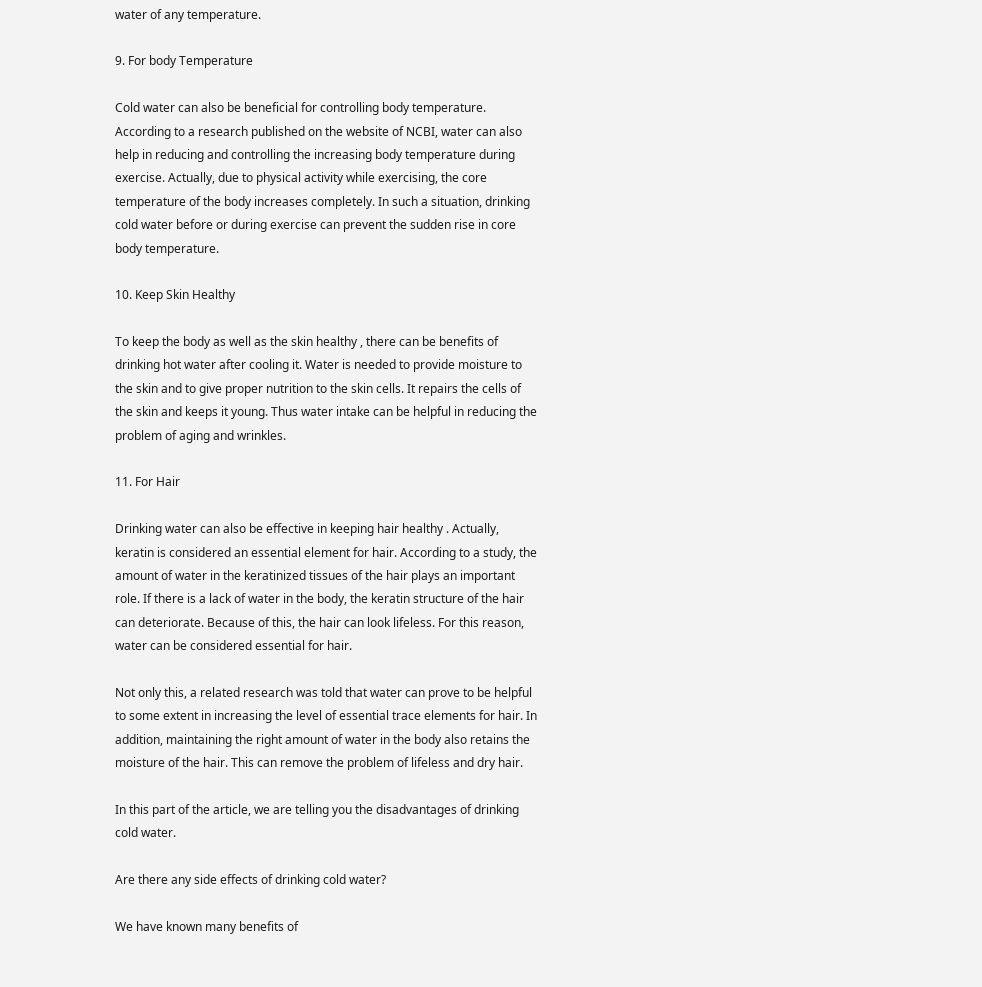water of any temperature.

9. For body Temperature

Cold water can also be beneficial for controlling body temperature. According to a research published on the website of NCBI, water can also help in reducing and controlling the increasing body temperature during exercise. Actually, due to physical activity while exercising, the core temperature of the body increases completely. In such a situation, drinking cold water before or during exercise can prevent the sudden rise in core body temperature.

10. Keep Skin Healthy

To keep the body as well as the skin healthy , there can be benefits of drinking hot water after cooling it. Water is needed to provide moisture to the skin and to give proper nutrition to the skin cells. It repairs the cells of the skin and keeps it young. Thus water intake can be helpful in reducing the problem of aging and wrinkles.

11. For Hair

Drinking water can also be effective in keeping hair healthy . Actually, keratin is considered an essential element for hair. According to a study, the amount of water in the keratinized tissues of the hair plays an important role. If there is a lack of water in the body, the keratin structure of the hair can deteriorate. Because of this, the hair can look lifeless. For this reason, water can be considered essential for hair.

Not only this, a related research was told that water can prove to be helpful to some extent in increasing the level of essential trace elements for hair. In addition, maintaining the right amount of water in the body also retains the moisture of the hair. This can remove the problem of lifeless and dry hair.

In this part of the article, we are telling you the disadvantages of drinking cold water.

Are there any side effects of drinking cold water?

We have known many benefits of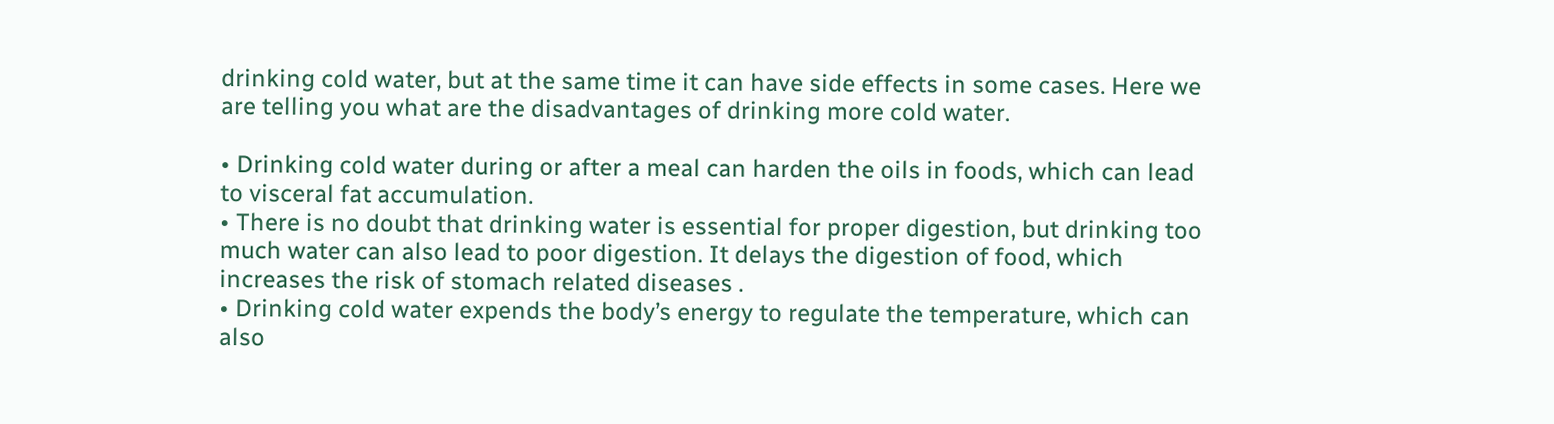drinking cold water, but at the same time it can have side effects in some cases. Here we are telling you what are the disadvantages of drinking more cold water.

• Drinking cold water during or after a meal can harden the oils in foods, which can lead to visceral fat accumulation.
• There is no doubt that drinking water is essential for proper digestion, but drinking too much water can also lead to poor digestion. It delays the digestion of food, which increases the risk of stomach related diseases .
• Drinking cold water expends the body’s energy to regulate the temperature, which can also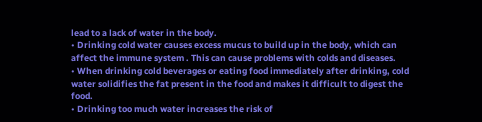lead to a lack of water in the body.
• Drinking cold water causes excess mucus to build up in the body, which can affect the immune system . This can cause problems with colds and diseases.
• When drinking cold beverages or eating food immediately after drinking, cold water solidifies the fat present in the food and makes it difficult to digest the food.
• Drinking too much water increases the risk of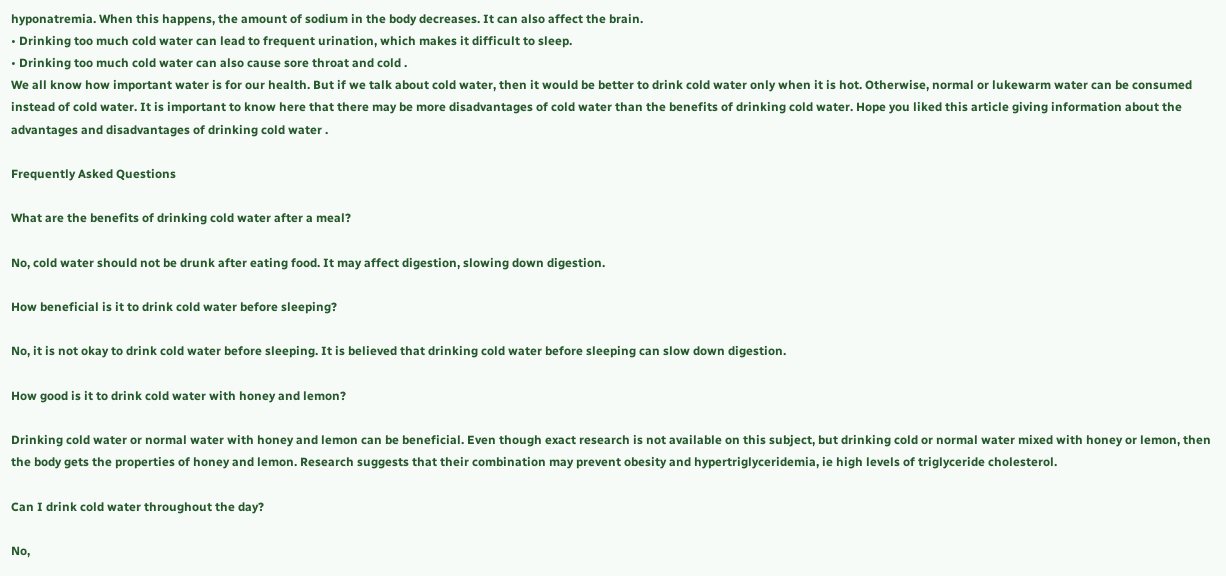hyponatremia. When this happens, the amount of sodium in the body decreases. It can also affect the brain.
• Drinking too much cold water can lead to frequent urination, which makes it difficult to sleep.
• Drinking too much cold water can also cause sore throat and cold .
We all know how important water is for our health. But if we talk about cold water, then it would be better to drink cold water only when it is hot. Otherwise, normal or lukewarm water can be consumed instead of cold water. It is important to know here that there may be more disadvantages of cold water than the benefits of drinking cold water. Hope you liked this article giving information about the advantages and disadvantages of drinking cold water .

Frequently Asked Questions

What are the benefits of drinking cold water after a meal?

No, cold water should not be drunk after eating food. It may affect digestion, slowing down digestion.

How beneficial is it to drink cold water before sleeping?

No, it is not okay to drink cold water before sleeping. It is believed that drinking cold water before sleeping can slow down digestion.

How good is it to drink cold water with honey and lemon?

Drinking cold water or normal water with honey and lemon can be beneficial. Even though exact research is not available on this subject, but drinking cold or normal water mixed with honey or lemon, then the body gets the properties of honey and lemon. Research suggests that their combination may prevent obesity and hypertriglyceridemia, ie high levels of triglyceride cholesterol.

Can I drink cold water throughout the day?

No,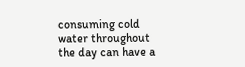consuming cold water throughout the day can have a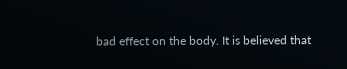bad effect on the body. It is believed that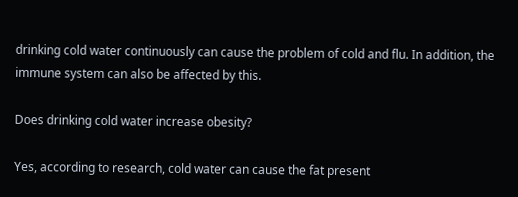drinking cold water continuously can cause the problem of cold and flu. In addition, the immune system can also be affected by this.

Does drinking cold water increase obesity?

Yes, according to research, cold water can cause the fat present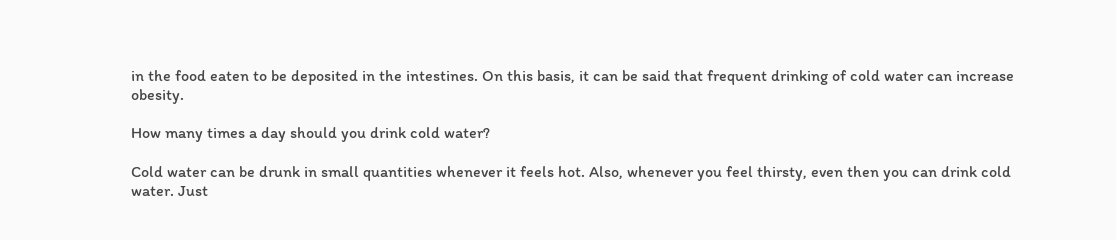in the food eaten to be deposited in the intestines. On this basis, it can be said that frequent drinking of cold water can increase obesity.

How many times a day should you drink cold water?

Cold water can be drunk in small quantities whenever it feels hot. Also, whenever you feel thirsty, even then you can drink cold water. Just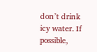don’t drink icy water. If possible,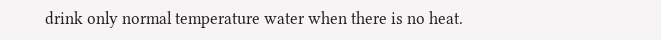drink only normal temperature water when there is no heat.